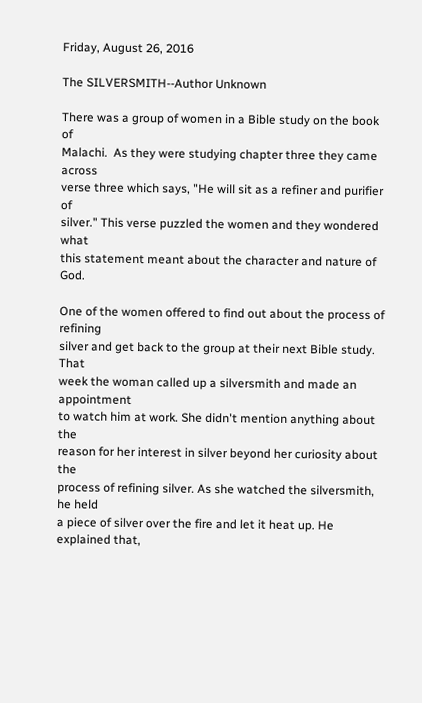Friday, August 26, 2016

The SILVERSMITH--Author Unknown

There was a group of women in a Bible study on the book of
Malachi.  As they were studying chapter three they came across
verse three which says, "He will sit as a refiner and purifier of
silver." This verse puzzled the women and they wondered what
this statement meant about the character and nature of God.

One of the women offered to find out about the process of refining
silver and get back to the group at their next Bible study. That
week the woman called up a silversmith and made an appointment
to watch him at work. She didn't mention anything about the
reason for her interest in silver beyond her curiosity about the
process of refining silver. As she watched the silversmith, he held
a piece of silver over the fire and let it heat up. He explained that,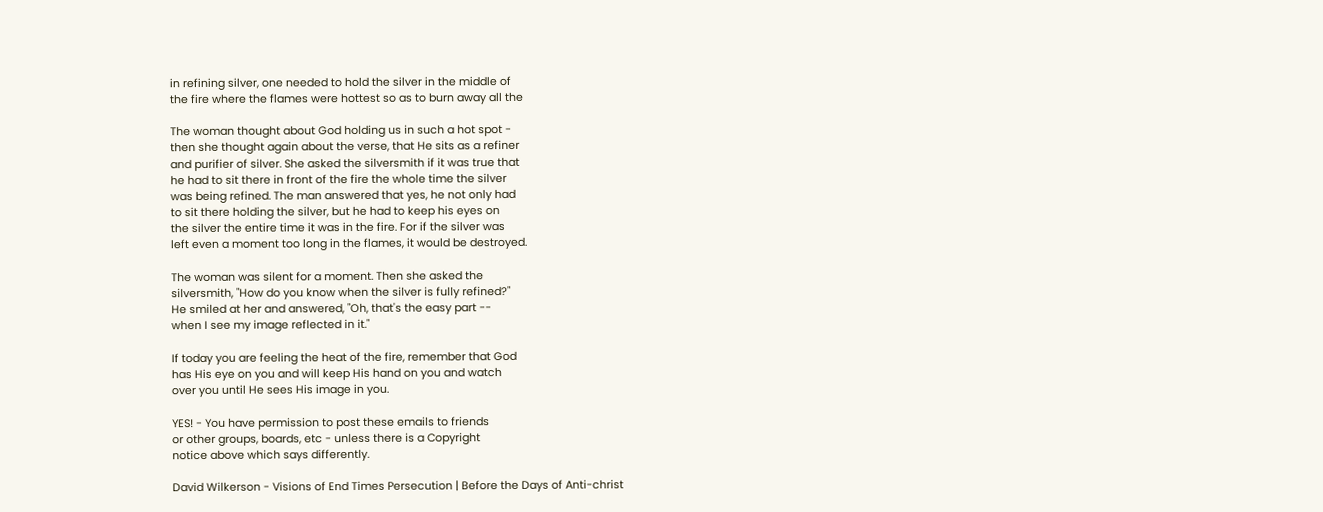in refining silver, one needed to hold the silver in the middle of
the fire where the flames were hottest so as to burn away all the

The woman thought about God holding us in such a hot spot -
then she thought again about the verse, that He sits as a refiner
and purifier of silver. She asked the silversmith if it was true that
he had to sit there in front of the fire the whole time the silver
was being refined. The man answered that yes, he not only had
to sit there holding the silver, but he had to keep his eyes on
the silver the entire time it was in the fire. For if the silver was
left even a moment too long in the flames, it would be destroyed.

The woman was silent for a moment. Then she asked the
silversmith, "How do you know when the silver is fully refined?"
He smiled at her and answered, "Oh, that's the easy part --
when I see my image reflected in it."

If today you are feeling the heat of the fire, remember that God
has His eye on you and will keep His hand on you and watch
over you until He sees His image in you.

YES! - You have permission to post these emails to friends
or other groups, boards, etc - unless there is a Copyright
notice above which says differently.

David Wilkerson - Visions of End Times Persecution | Before the Days of Anti-christ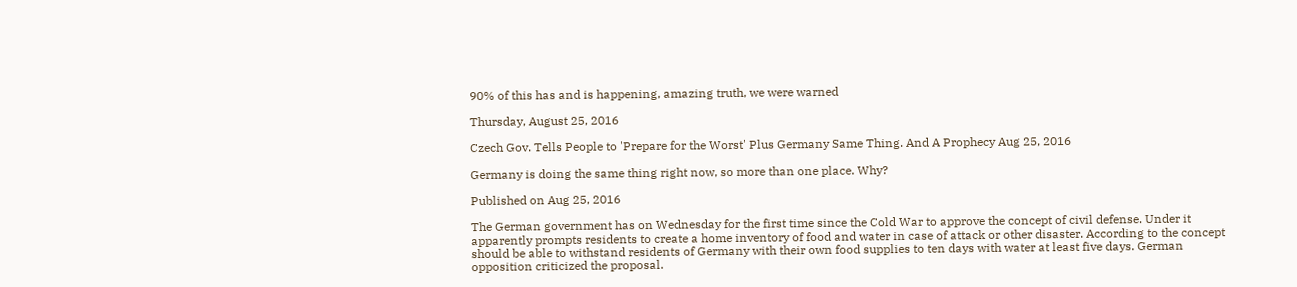90% of this has and is happening, amazing truth, we were warned

Thursday, August 25, 2016

Czech Gov. Tells People to 'Prepare for the Worst' Plus Germany Same Thing. And A Prophecy Aug 25, 2016

Germany is doing the same thing right now, so more than one place. Why?

Published on Aug 25, 2016

The German government has on Wednesday for the first time since the Cold War to approve the concept of civil defense. Under it apparently prompts residents to create a home inventory of food and water in case of attack or other disaster. According to the concept should be able to withstand residents of Germany with their own food supplies to ten days with water at least five days. German opposition criticized the proposal.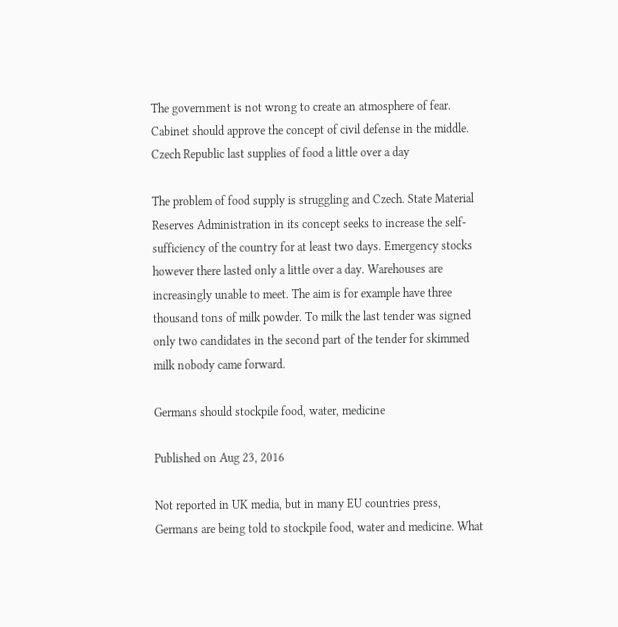The government is not wrong to create an atmosphere of fear. Cabinet should approve the concept of civil defense in the middle.
Czech Republic last supplies of food a little over a day

The problem of food supply is struggling and Czech. State Material Reserves Administration in its concept seeks to increase the self-sufficiency of the country for at least two days. Emergency stocks however there lasted only a little over a day. Warehouses are increasingly unable to meet. The aim is for example have three thousand tons of milk powder. To milk the last tender was signed only two candidates in the second part of the tender for skimmed milk nobody came forward.

Germans should stockpile food, water, medicine

Published on Aug 23, 2016

Not reported in UK media, but in many EU countries press, Germans are being told to stockpile food, water and medicine. What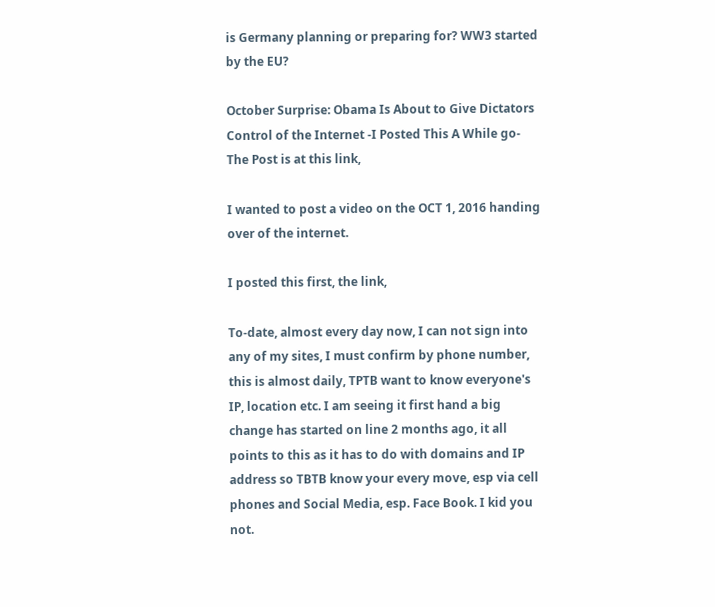is Germany planning or preparing for? WW3 started by the EU?

October Surprise: Obama Is About to Give Dictators Control of the Internet -I Posted This A While go-The Post is at this link,

I wanted to post a video on the OCT 1, 2016 handing over of the internet.

I posted this first, the link,

To-date, almost every day now, I can not sign into any of my sites, I must confirm by phone number, this is almost daily, TPTB want to know everyone's IP, location etc. I am seeing it first hand a big change has started on line 2 months ago, it all points to this as it has to do with domains and IP address so TBTB know your every move, esp via cell phones and Social Media, esp. Face Book. I kid you not.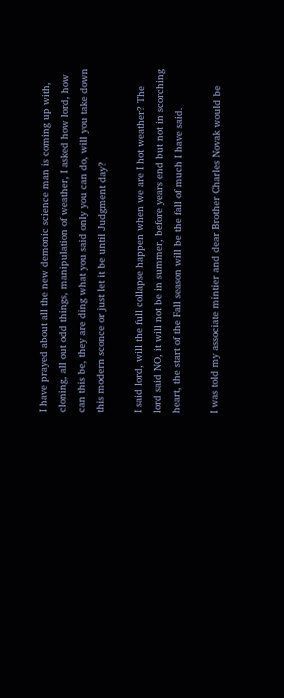I have prayed about all the new demonic science man is coming up with, cloning, all out odd things, manipulation of weather, I asked how lord, how can this be, they are ding what you said only you can do, will you take down this modern sconce or just let it be until Judgment day?

I said lord, will the full collapse happen when we are I hot weather? The lord said NO, it will not be in summer, before years end but not in scorching heart, the start of the Fall season will be the fall of much I have said.

I was told my associate mintier and dear Brother Charles Novak would be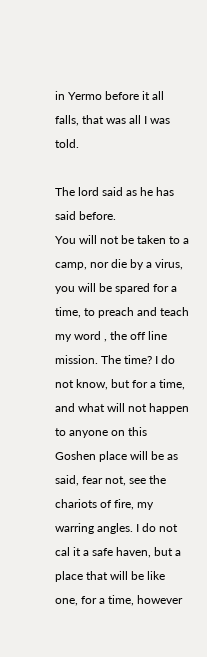in Yermo before it all falls, that was all I was told.

The lord said as he has said before.
You will not be taken to a camp, nor die by a virus, you will be spared for a time, to preach and teach my word , the off line mission. The time? I do not know, but for a time, and what will not happen to anyone on this Goshen place will be as said, fear not, see the chariots of fire, my warring angles. I do not cal it a safe haven, but a place that will be like one, for a time, however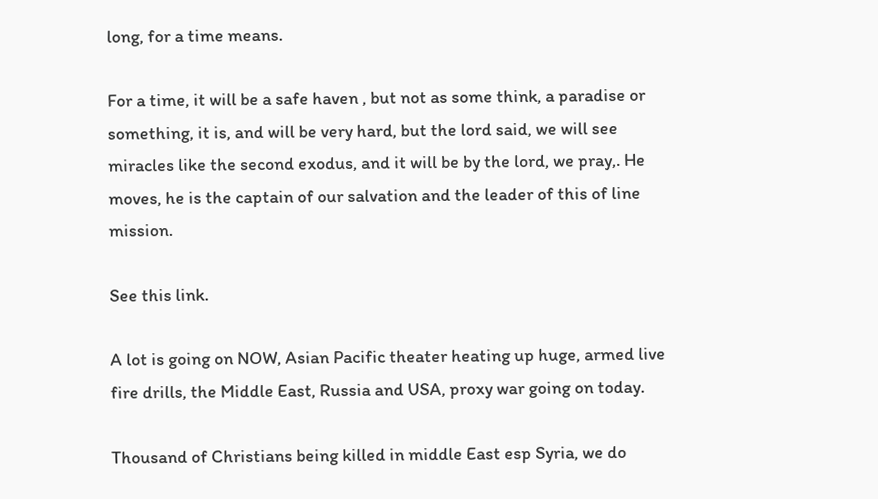long, for a time means.

For a time, it will be a safe haven , but not as some think, a paradise or something, it is, and will be very hard, but the lord said, we will see miracles like the second exodus, and it will be by the lord, we pray,. He moves, he is the captain of our salvation and the leader of this of line mission.

See this link.

A lot is going on NOW, Asian Pacific theater heating up huge, armed live fire drills, the Middle East, Russia and USA, proxy war going on today.

Thousand of Christians being killed in middle East esp Syria, we do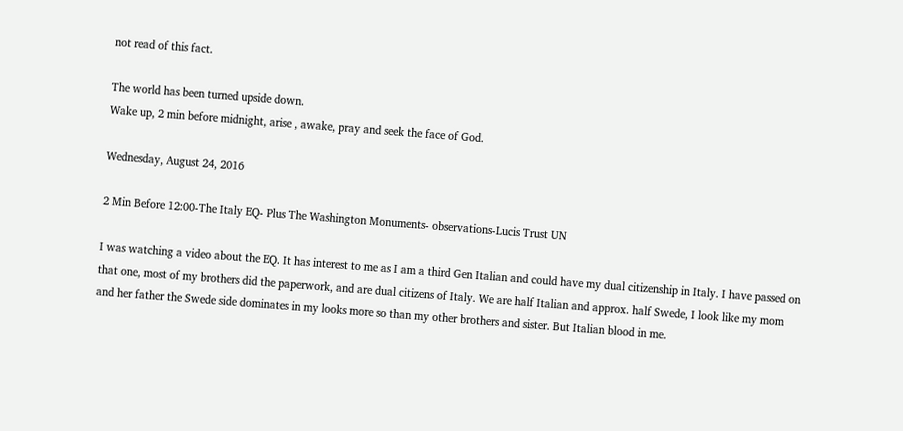not read of this fact.

The world has been turned upside down.
Wake up, 2 min before midnight, arise , awake, pray and seek the face of God.

Wednesday, August 24, 2016

2 Min Before 12:00-The Italy EQ- Plus The Washington Monuments- observations-Lucis Trust UN

I was watching a video about the EQ. It has interest to me as I am a third Gen Italian and could have my dual citizenship in Italy. I have passed on that one, most of my brothers did the paperwork, and are dual citizens of Italy. We are half Italian and approx. half Swede, I look like my mom and her father the Swede side dominates in my looks more so than my other brothers and sister. But Italian blood in me.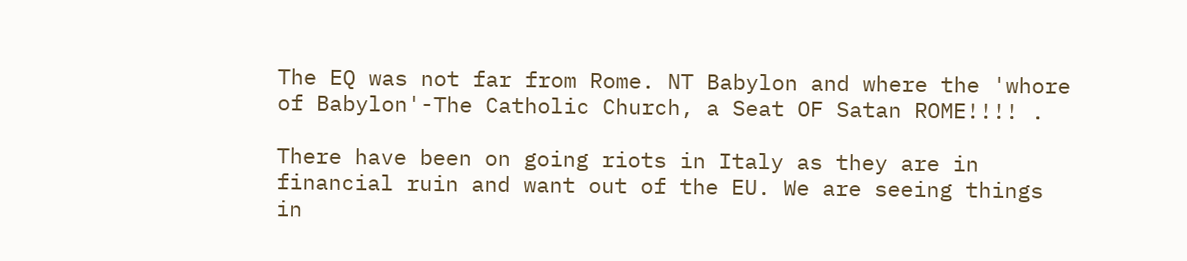The EQ was not far from Rome. NT Babylon and where the 'whore of Babylon'-The Catholic Church, a Seat OF Satan ROME!!!! .

There have been on going riots in Italy as they are in financial ruin and want out of the EU. We are seeing things in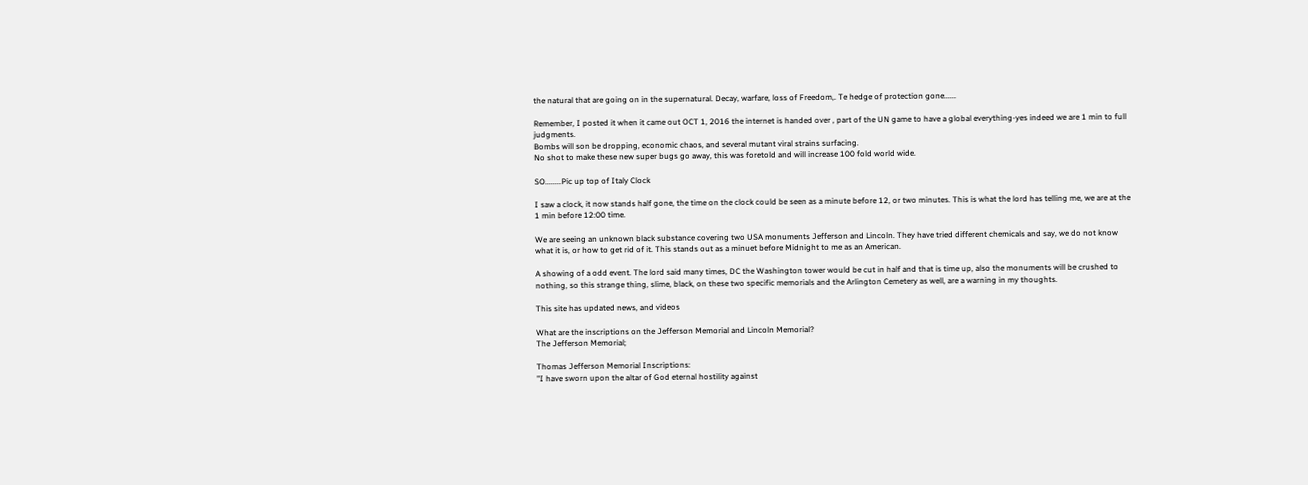the natural that are going on in the supernatural. Decay, warfare, loss of Freedom,. Te hedge of protection gone......

Remember, I posted it when it came out OCT 1, 2016 the internet is handed over , part of the UN game to have a global everything-yes indeed we are 1 min to full judgments.
Bombs will son be dropping, economic chaos, and several mutant viral strains surfacing.
No shot to make these new super bugs go away, this was foretold and will increase 100 fold world wide.

SO........Pic up top of Italy Clock

I saw a clock, it now stands half gone, the time on the clock could be seen as a minute before 12, or two minutes. This is what the lord has telling me, we are at the 1 min before 12:00 time.

We are seeing an unknown black substance covering two USA monuments Jefferson and Lincoln. They have tried different chemicals and say, we do not know what it is, or how to get rid of it. This stands out as a minuet before Midnight to me as an American.

A showing of a odd event. The lord said many times, DC the Washington tower would be cut in half and that is time up, also the monuments will be crushed to nothing, so this strange thing, slime, black, on these two specific memorials and the Arlington Cemetery as well, are a warning in my thoughts.

This site has updated news, and videos

What are the inscriptions on the Jefferson Memorial and Lincoln Memorial?
The Jefferson Memorial;

Thomas Jefferson Memorial Inscriptions:
"I have sworn upon the altar of God eternal hostility against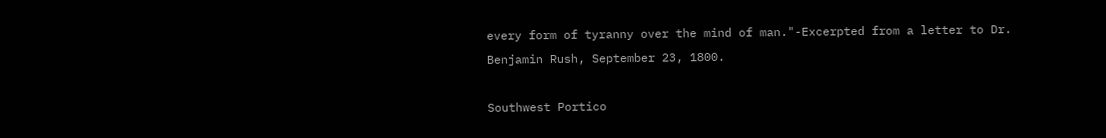every form of tyranny over the mind of man."-Excerpted from a letter to Dr. Benjamin Rush, September 23, 1800.

Southwest Portico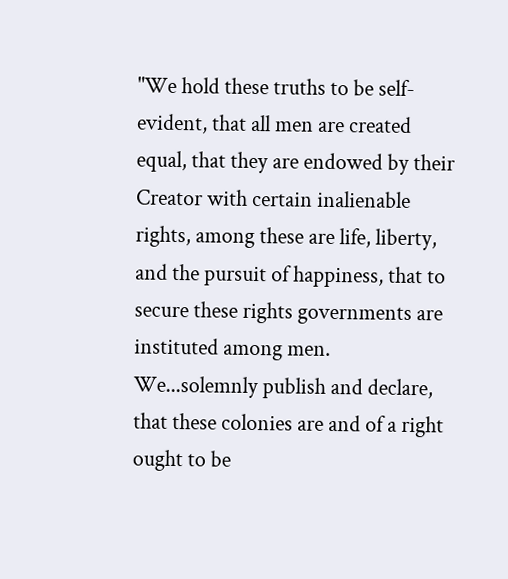"We hold these truths to be self-evident, that all men are created equal, that they are endowed by their Creator with certain inalienable rights, among these are life, liberty, and the pursuit of happiness, that to secure these rights governments are instituted among men. We...solemnly publish and declare, that these colonies are and of a right ought to be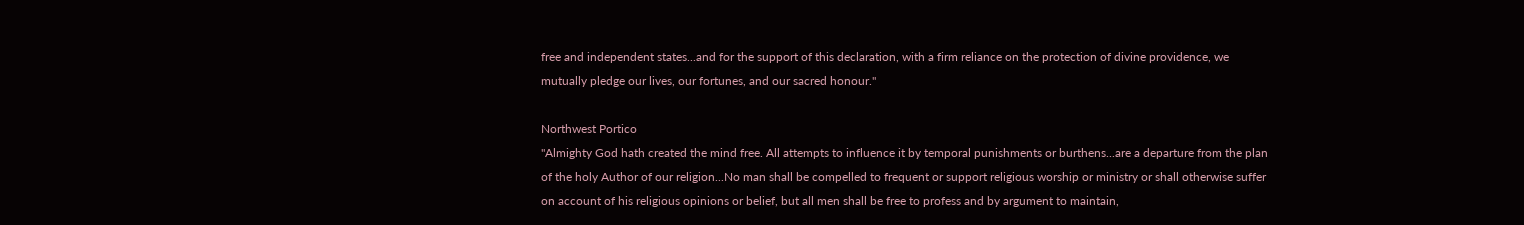free and independent states...and for the support of this declaration, with a firm reliance on the protection of divine providence, we mutually pledge our lives, our fortunes, and our sacred honour."

Northwest Portico
"Almighty God hath created the mind free. All attempts to influence it by temporal punishments or burthens...are a departure from the plan of the holy Author of our religion...No man shall be compelled to frequent or support religious worship or ministry or shall otherwise suffer on account of his religious opinions or belief, but all men shall be free to profess and by argument to maintain,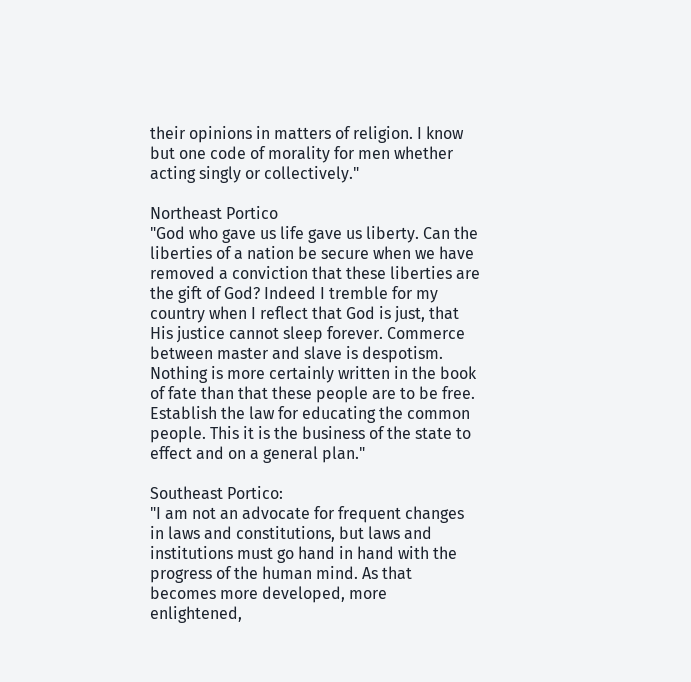their opinions in matters of religion. I know but one code of morality for men whether acting singly or collectively."

Northeast Portico
"God who gave us life gave us liberty. Can the liberties of a nation be secure when we have removed a conviction that these liberties are the gift of God? Indeed I tremble for my country when I reflect that God is just, that His justice cannot sleep forever. Commerce between master and slave is despotism. Nothing is more certainly written in the book of fate than that these people are to be free. Establish the law for educating the common people. This it is the business of the state to effect and on a general plan."

Southeast Portico:
"I am not an advocate for frequent changes in laws and constitutions, but laws and institutions must go hand in hand with the progress of the human mind. As that becomes more developed, more enlightened,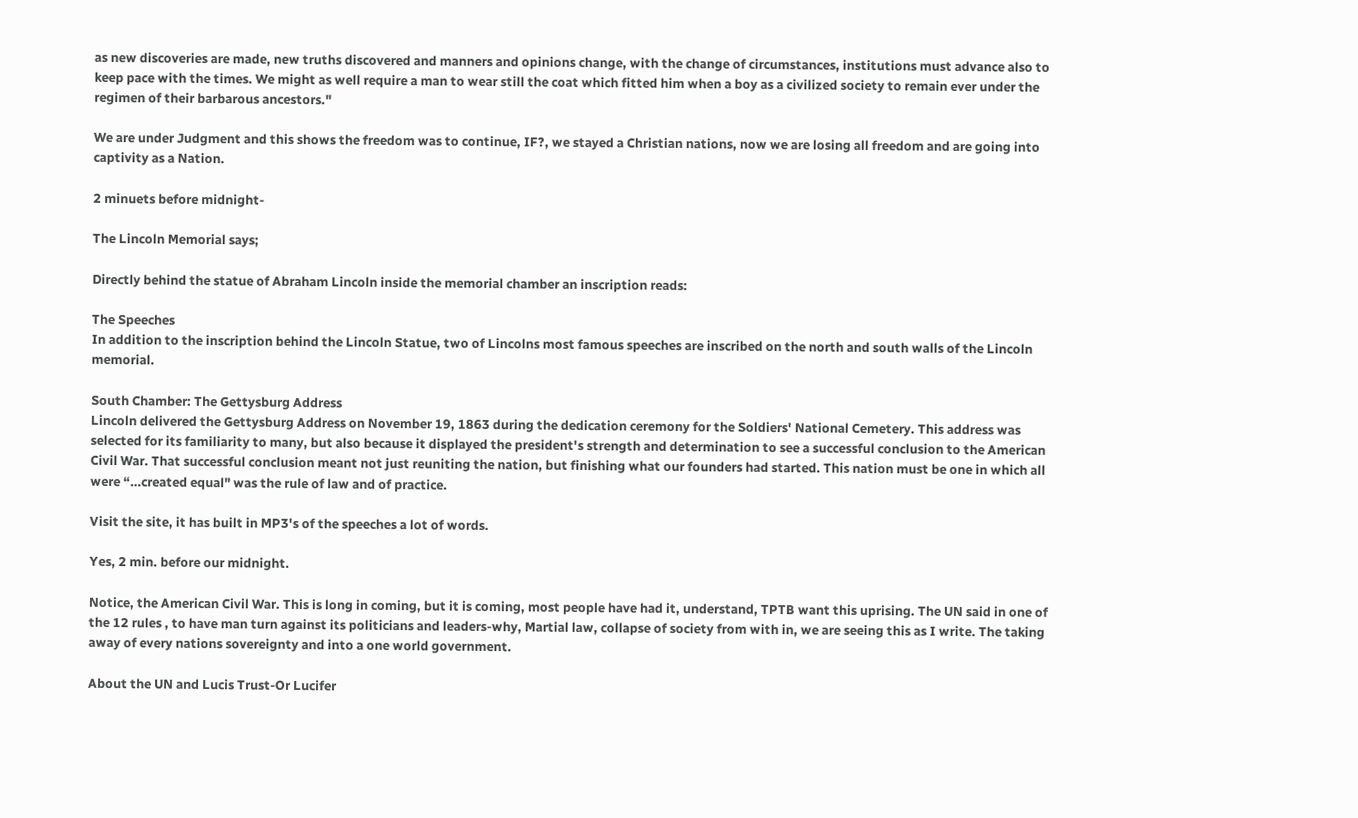as new discoveries are made, new truths discovered and manners and opinions change, with the change of circumstances, institutions must advance also to keep pace with the times. We might as well require a man to wear still the coat which fitted him when a boy as a civilized society to remain ever under the regimen of their barbarous ancestors."

We are under Judgment and this shows the freedom was to continue, IF?, we stayed a Christian nations, now we are losing all freedom and are going into captivity as a Nation.

2 minuets before midnight-

The Lincoln Memorial says;

Directly behind the statue of Abraham Lincoln inside the memorial chamber an inscription reads:

The Speeches
In addition to the inscription behind the Lincoln Statue, two of Lincolns most famous speeches are inscribed on the north and south walls of the Lincoln memorial.

South Chamber: The Gettysburg Address
Lincoln delivered the Gettysburg Address on November 19, 1863 during the dedication ceremony for the Soldiers' National Cemetery. This address was selected for its familiarity to many, but also because it displayed the president's strength and determination to see a successful conclusion to the American Civil War. That successful conclusion meant not just reuniting the nation, but finishing what our founders had started. This nation must be one in which all were “…created equal" was the rule of law and of practice.

Visit the site, it has built in MP3's of the speeches a lot of words.

Yes, 2 min. before our midnight.

Notice, the American Civil War. This is long in coming, but it is coming, most people have had it, understand, TPTB want this uprising. The UN said in one of the 12 rules , to have man turn against its politicians and leaders-why, Martial law, collapse of society from with in, we are seeing this as I write. The taking away of every nations sovereignty and into a one world government.

About the UN and Lucis Trust-Or Lucifer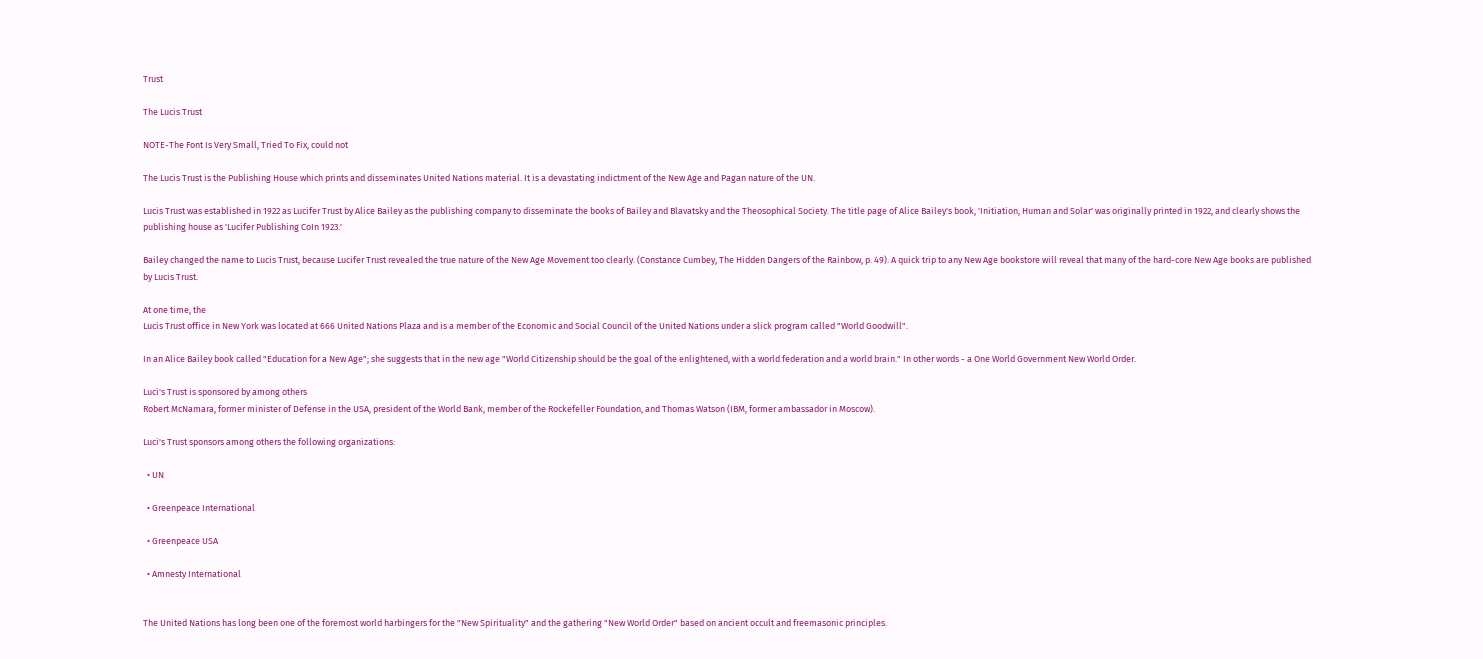Trust

The Lucis Trust

NOTE-The Font Is Very Small, Tried To Fix, could not

The Lucis Trust is the Publishing House which prints and disseminates United Nations material. It is a devastating indictment of the New Age and Pagan nature of the UN.

Lucis Trust was established in 1922 as Lucifer Trust by Alice Bailey as the publishing company to disseminate the books of Bailey and Blavatsky and the Theosophical Society. The title page of Alice Bailey's book, 'Initiation, Human and Solar' was originally printed in 1922, and clearly shows the publishing house as 'Lucifer Publishing CoIn 1923.'

Bailey changed the name to Lucis Trust, because Lucifer Trust revealed the true nature of the New Age Movement too clearly. (Constance Cumbey, The Hidden Dangers of the Rainbow, p. 49). A quick trip to any New Age bookstore will reveal that many of the hard-core New Age books are published by Lucis Trust.

At one time, the
Lucis Trust office in New York was located at 666 United Nations Plaza and is a member of the Economic and Social Council of the United Nations under a slick program called "World Goodwill".

In an Alice Bailey book called "Education for a New Age"; she suggests that in the new age "World Citizenship should be the goal of the enlightened, with a world federation and a world brain." In other words - a One World Government New World Order.

Luci's Trust is sponsored by among others
Robert McNamara, former minister of Defense in the USA, president of the World Bank, member of the Rockefeller Foundation, and Thomas Watson (IBM, former ambassador in Moscow).

Luci's Trust sponsors among others the following organizations:

  • UN

  • Greenpeace International

  • Greenpeace USA

  • Amnesty International


The United Nations has long been one of the foremost world harbingers for the "New Spirituality" and the gathering "New World Order" based on ancient occult and freemasonic principles.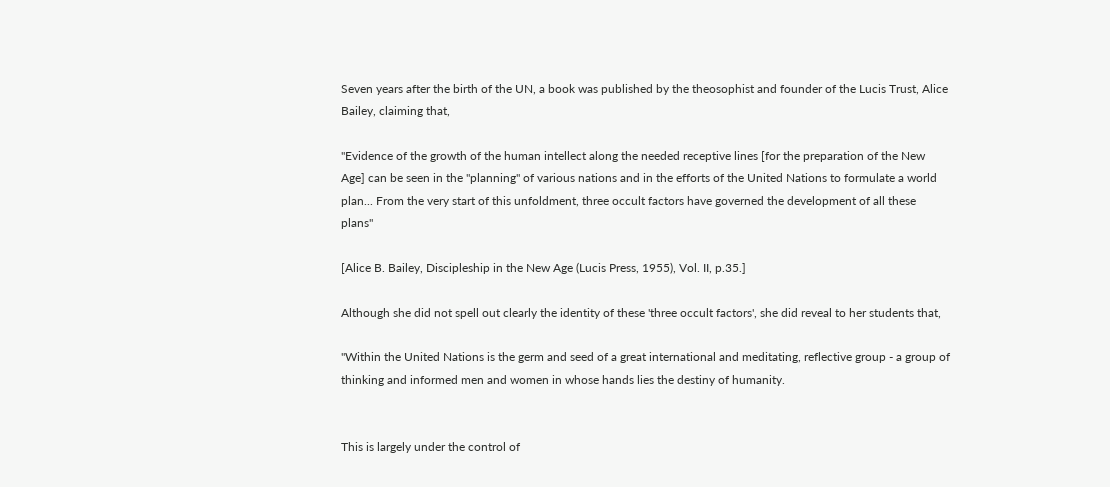Seven years after the birth of the UN, a book was published by the theosophist and founder of the Lucis Trust, Alice Bailey, claiming that,

"Evidence of the growth of the human intellect along the needed receptive lines [for the preparation of the New Age] can be seen in the "planning" of various nations and in the efforts of the United Nations to formulate a world plan... From the very start of this unfoldment, three occult factors have governed the development of all these plans"

[Alice B. Bailey, Discipleship in the New Age (Lucis Press, 1955), Vol. II, p.35.]

Although she did not spell out clearly the identity of these 'three occult factors', she did reveal to her students that,

"Within the United Nations is the germ and seed of a great international and meditating, reflective group - a group of thinking and informed men and women in whose hands lies the destiny of humanity.


This is largely under the control of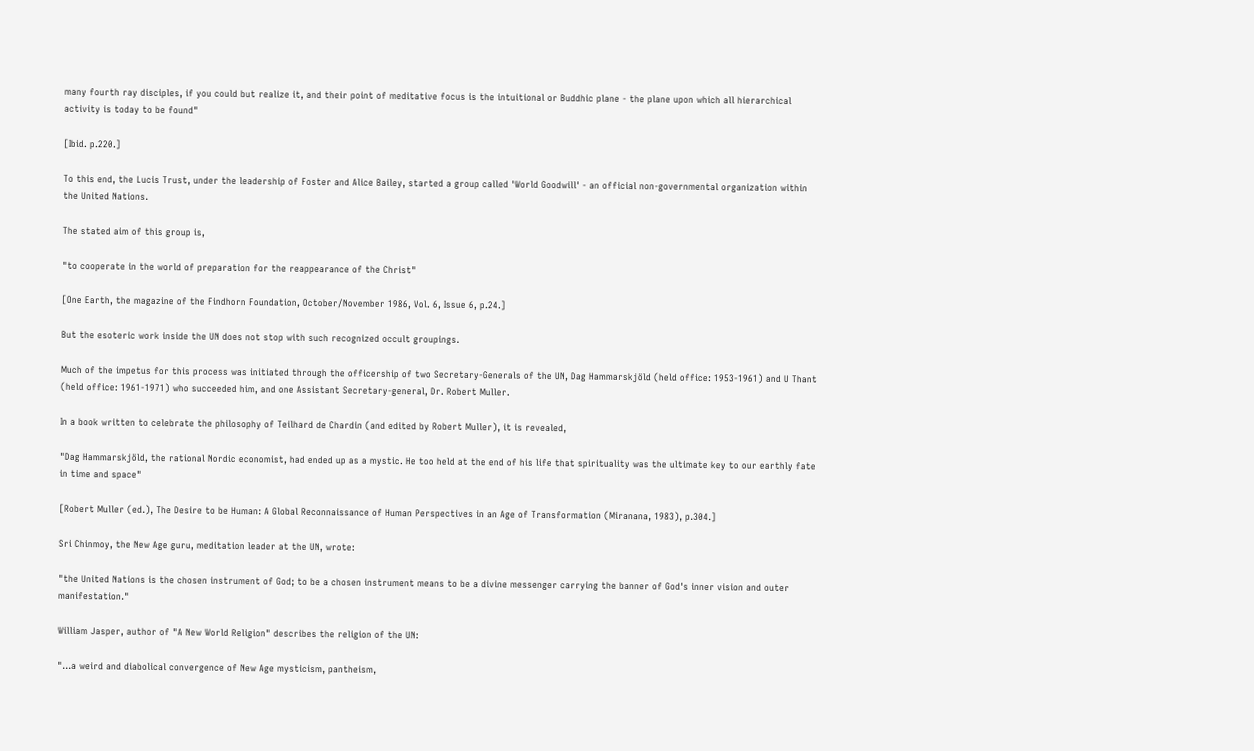many fourth ray disciples, if you could but realize it, and their point of meditative focus is the intuitional or Buddhic plane - the plane upon which all hierarchical activity is today to be found"

[Ibid. p.220.]

To this end, the Lucis Trust, under the leadership of Foster and Alice Bailey, started a group called 'World Goodwill' - an official non-governmental organization within the United Nations.

The stated aim of this group is,

"to cooperate in the world of preparation for the reappearance of the Christ"

[One Earth, the magazine of the Findhorn Foundation, October/November 1986, Vol. 6, Issue 6, p.24.]

But the esoteric work inside the UN does not stop with such recognized occult groupings.

Much of the impetus for this process was initiated through the officership of two Secretary-Generals of the UN, Dag Hammarskjöld (held office: 1953-1961) and U Thant (held office: 1961-1971) who succeeded him, and one Assistant Secretary-general, Dr. Robert Muller.

In a book written to celebrate the philosophy of Teilhard de Chardin (and edited by Robert Muller), it is revealed,

"Dag Hammarskjöld, the rational Nordic economist, had ended up as a mystic. He too held at the end of his life that spirituality was the ultimate key to our earthly fate in time and space"

[Robert Muller (ed.), The Desire to be Human: A Global Reconnaissance of Human Perspectives in an Age of Transformation (Miranana, 1983), p.304.]

Sri Chinmoy, the New Age guru, meditation leader at the UN, wrote:

"the United Nations is the chosen instrument of God; to be a chosen instrument means to be a divine messenger carrying the banner of God's inner vision and outer manifestation."

William Jasper, author of "A New World Religion" describes the religion of the UN:

"...a weird and diabolical convergence of New Age mysticism, pantheism,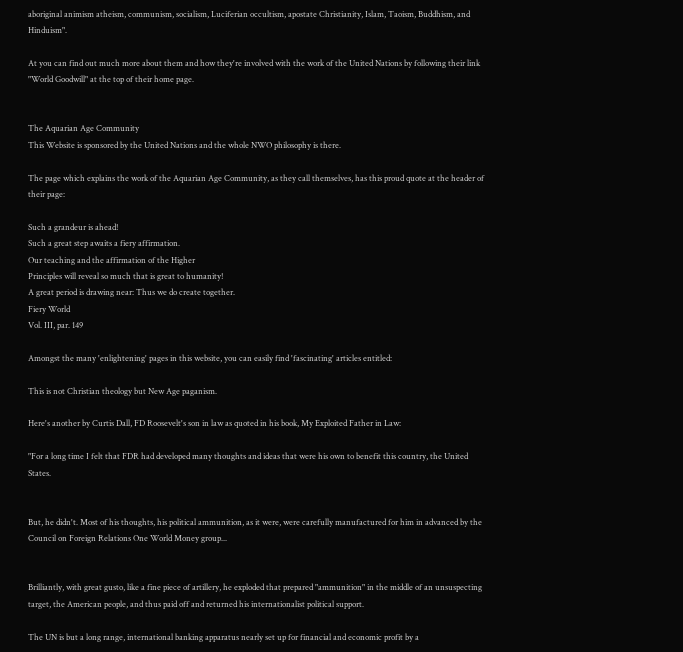aboriginal animism atheism, communism, socialism, Luciferian occultism, apostate Christianity, Islam, Taoism, Buddhism, and Hinduism".

At you can find out much more about them and how they're involved with the work of the United Nations by following their link "World Goodwill" at the top of their home page.


The Aquarian Age Community
This Website is sponsored by the United Nations and the whole NWO philosophy is there.

The page which explains the work of the Aquarian Age Community, as they call themselves, has this proud quote at the header of their page:

Such a grandeur is ahead!
Such a great step awaits a fiery affirmation.
Our teaching and the affirmation of the Higher
Principles will reveal so much that is great to humanity!
A great period is drawing near: Thus we do create together.
Fiery World
Vol. III, par. 149

Amongst the many 'enlightening' pages in this website, you can easily find 'fascinating' articles entitled:

This is not Christian theology but New Age paganism.

Here's another by Curtis Dall, FD Roosevelt's son in law as quoted in his book, My Exploited Father in Law:

"For a long time I felt that FDR had developed many thoughts and ideas that were his own to benefit this country, the United States.


But, he didn't. Most of his thoughts, his political ammunition, as it were, were carefully manufactured for him in advanced by the Council on Foreign Relations One World Money group...


Brilliantly, with great gusto, like a fine piece of artillery, he exploded that prepared "ammunition" in the middle of an unsuspecting target, the American people, and thus paid off and returned his internationalist political support.

The UN is but a long range, international banking apparatus nearly set up for financial and economic profit by a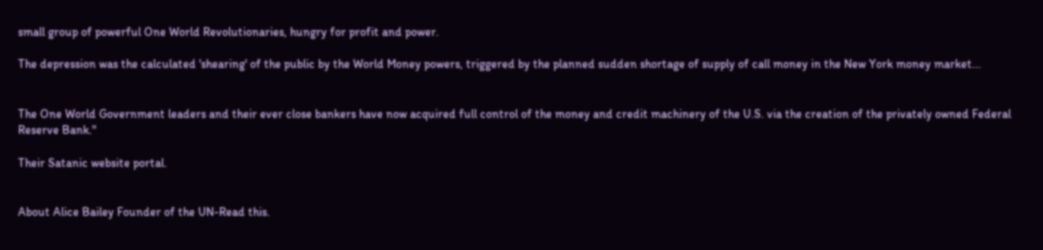small group of powerful One World Revolutionaries, hungry for profit and power.

The depression was the calculated 'shearing' of the public by the World Money powers, triggered by the planned sudden shortage of supply of call money in the New York money market...


The One World Government leaders and their ever close bankers have now acquired full control of the money and credit machinery of the U.S. via the creation of the privately owned Federal Reserve Bank."

Their Satanic website portal.


About Alice Bailey Founder of the UN-Read this.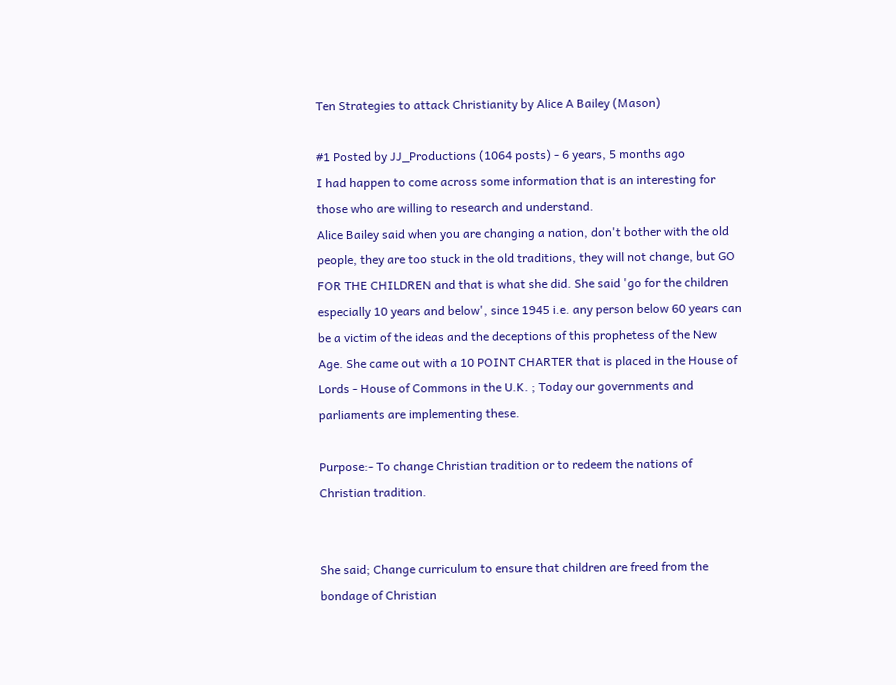Ten Strategies to attack Christianity by Alice A Bailey (Mason)

#1 Posted by JJ_Productions (1064 posts) - 6 years, 5 months ago
I had happen to come across some information that is an interesting for those who are willing to research and understand.
Alice Bailey said when you are changing a nation, don't bother with the old people, they are too stuck in the old traditions, they will not change, but GO FOR THE CHILDREN and that is what she did. She said 'go for the children especially 10 years and below', since 1945 i.e. any person below 60 years can be a victim of the ideas and the deceptions of this prophetess of the New Age. She came out with a 10 POINT CHARTER that is placed in the House of Lords - House of Commons in the U.K. ; Today our governments and parliaments are implementing these.

Purpose:- To change Christian tradition or to redeem the nations of Christian tradition.


She said; Change curriculum to ensure that children are freed from the bondage of Christian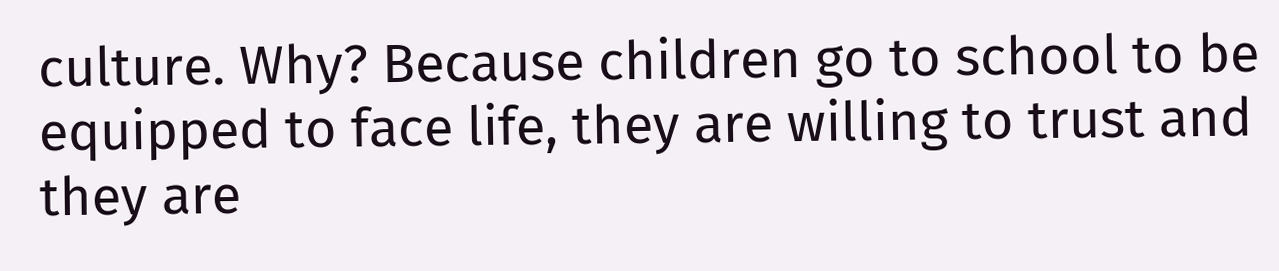culture. Why? Because children go to school to be equipped to face life, they are willing to trust and they are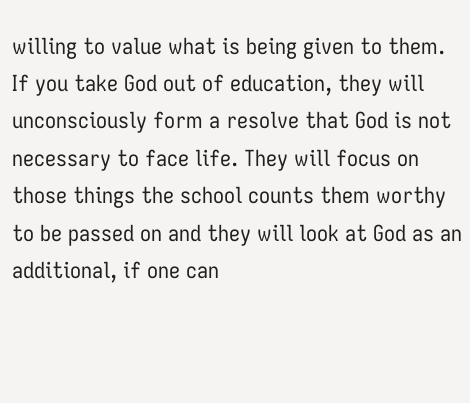willing to value what is being given to them.
If you take God out of education, they will unconsciously form a resolve that God is not necessary to face life. They will focus on those things the school counts them worthy to be passed on and they will look at God as an additional, if one can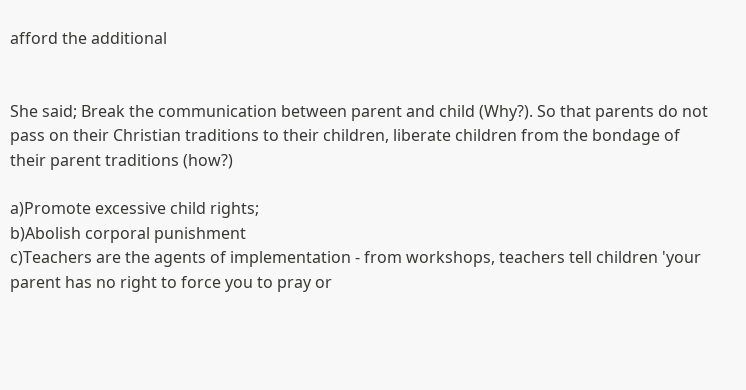afford the additional


She said; Break the communication between parent and child (Why?). So that parents do not pass on their Christian traditions to their children, liberate children from the bondage of their parent traditions (how?)

a)Promote excessive child rights;
b)Abolish corporal punishment
c)Teachers are the agents of implementation - from workshops, teachers tell children 'your parent has no right to force you to pray or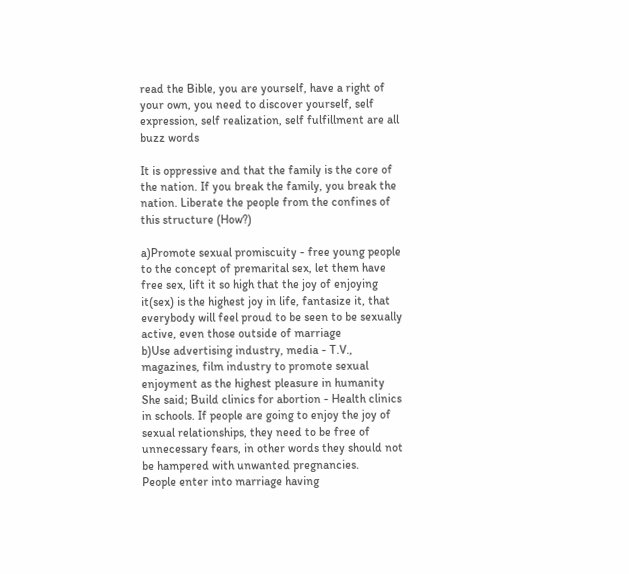read the Bible, you are yourself, have a right of your own, you need to discover yourself, self expression, self realization, self fulfillment are all buzz words

It is oppressive and that the family is the core of the nation. If you break the family, you break the nation. Liberate the people from the confines of this structure (How?)

a)Promote sexual promiscuity - free young people to the concept of premarital sex, let them have free sex, lift it so high that the joy of enjoying it(sex) is the highest joy in life, fantasize it, that everybody will feel proud to be seen to be sexually active, even those outside of marriage
b)Use advertising industry, media - T.V., magazines, film industry to promote sexual enjoyment as the highest pleasure in humanity
She said; Build clinics for abortion - Health clinics in schools. If people are going to enjoy the joy of sexual relationships, they need to be free of unnecessary fears, in other words they should not be hampered with unwanted pregnancies.
People enter into marriage having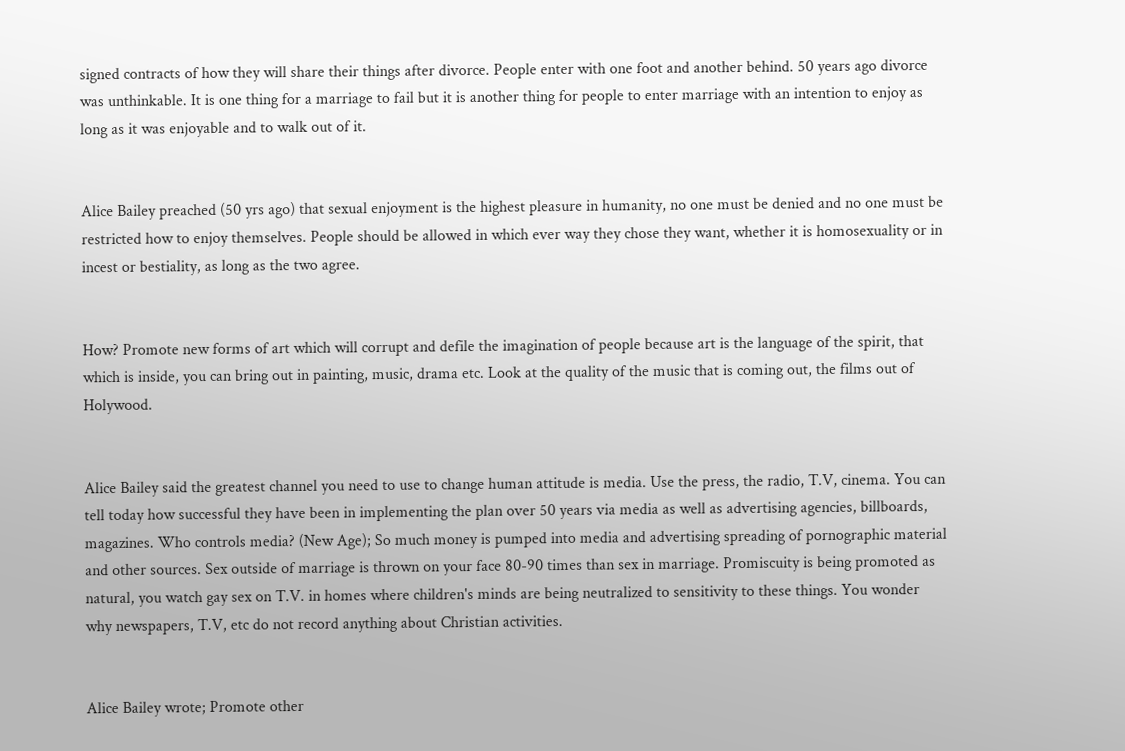signed contracts of how they will share their things after divorce. People enter with one foot and another behind. 50 years ago divorce was unthinkable. It is one thing for a marriage to fail but it is another thing for people to enter marriage with an intention to enjoy as long as it was enjoyable and to walk out of it.


Alice Bailey preached (50 yrs ago) that sexual enjoyment is the highest pleasure in humanity, no one must be denied and no one must be restricted how to enjoy themselves. People should be allowed in which ever way they chose they want, whether it is homosexuality or in incest or bestiality, as long as the two agree.


How? Promote new forms of art which will corrupt and defile the imagination of people because art is the language of the spirit, that which is inside, you can bring out in painting, music, drama etc. Look at the quality of the music that is coming out, the films out of Holywood.


Alice Bailey said the greatest channel you need to use to change human attitude is media. Use the press, the radio, T.V, cinema. You can tell today how successful they have been in implementing the plan over 50 years via media as well as advertising agencies, billboards, magazines. Who controls media? (New Age); So much money is pumped into media and advertising spreading of pornographic material and other sources. Sex outside of marriage is thrown on your face 80-90 times than sex in marriage. Promiscuity is being promoted as natural, you watch gay sex on T.V. in homes where children's minds are being neutralized to sensitivity to these things. You wonder why newspapers, T.V, etc do not record anything about Christian activities.


Alice Bailey wrote; Promote other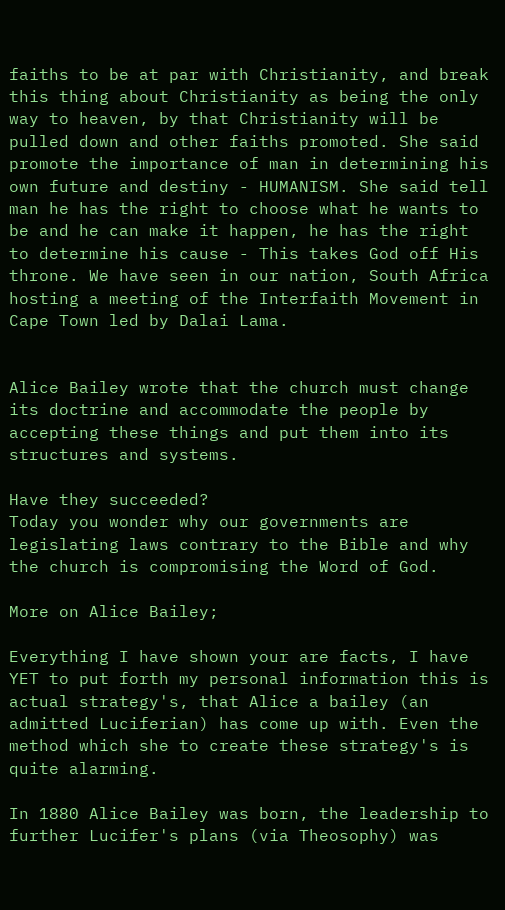faiths to be at par with Christianity, and break this thing about Christianity as being the only way to heaven, by that Christianity will be pulled down and other faiths promoted. She said promote the importance of man in determining his own future and destiny - HUMANISM. She said tell man he has the right to choose what he wants to be and he can make it happen, he has the right to determine his cause - This takes God off His throne. We have seen in our nation, South Africa hosting a meeting of the Interfaith Movement in Cape Town led by Dalai Lama.


Alice Bailey wrote that the church must change its doctrine and accommodate the people by accepting these things and put them into its structures and systems.

Have they succeeded?
Today you wonder why our governments are legislating laws contrary to the Bible and why the church is compromising the Word of God.

More on Alice Bailey;

Everything I have shown your are facts, I have YET to put forth my personal information this is actual strategy's, that Alice a bailey (an admitted Luciferian) has come up with. Even the method which she to create these strategy's is quite alarming.

In 1880 Alice Bailey was born, the leadership to further Lucifer's plans (via Theosophy) was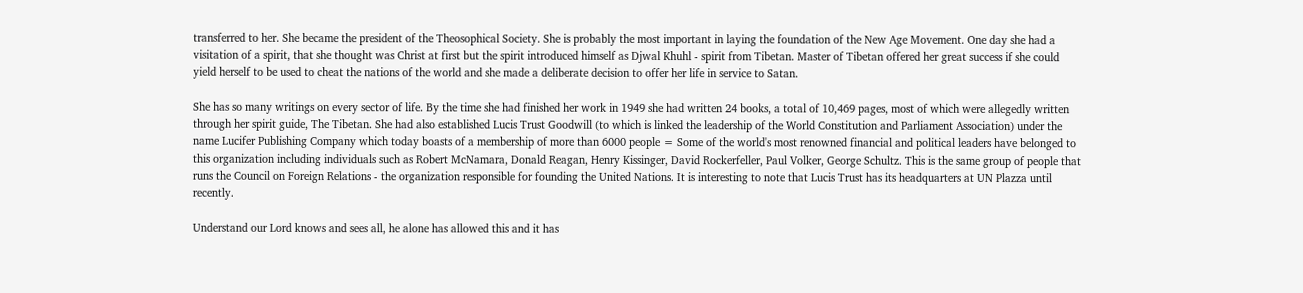transferred to her. She became the president of the Theosophical Society. She is probably the most important in laying the foundation of the New Age Movement. One day she had a visitation of a spirit, that she thought was Christ at first but the spirit introduced himself as Djwal Khuhl - spirit from Tibetan. Master of Tibetan offered her great success if she could yield herself to be used to cheat the nations of the world and she made a deliberate decision to offer her life in service to Satan.

She has so many writings on every sector of life. By the time she had finished her work in 1949 she had written 24 books, a total of 10,469 pages, most of which were allegedly written through her spirit guide, The Tibetan. She had also established Lucis Trust Goodwill (to which is linked the leadership of the World Constitution and Parliament Association) under the name Lucifer Publishing Company which today boasts of a membership of more than 6000 people = Some of the world's most renowned financial and political leaders have belonged to this organization including individuals such as Robert McNamara, Donald Reagan, Henry Kissinger, David Rockerfeller, Paul Volker, George Schultz. This is the same group of people that runs the Council on Foreign Relations - the organization responsible for founding the United Nations. It is interesting to note that Lucis Trust has its headquarters at UN Plazza until recently.

Understand our Lord knows and sees all, he alone has allowed this and it has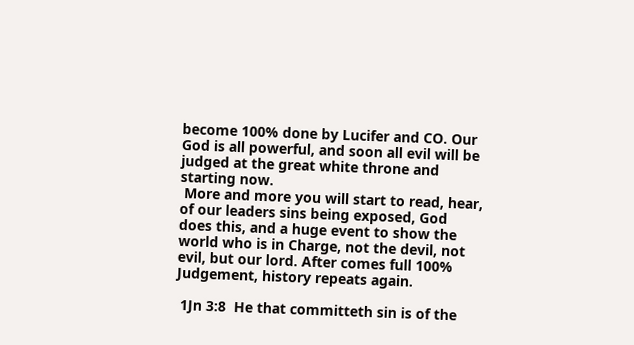become 100% done by Lucifer and CO. Our God is all powerful, and soon all evil will be judged at the great white throne and starting now.
 More and more you will start to read, hear, of our leaders sins being exposed, God does this, and a huge event to show the world who is in Charge, not the devil, not evil, but our lord. After comes full 100% Judgement, history repeats again.

 1Jn 3:8  He that committeth sin is of the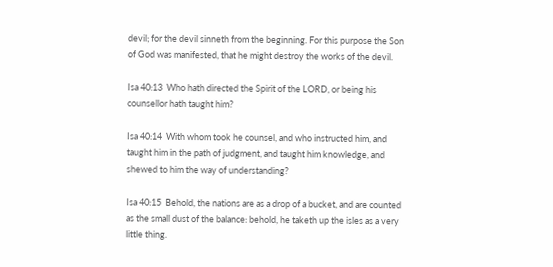devil; for the devil sinneth from the beginning. For this purpose the Son of God was manifested, that he might destroy the works of the devil.

Isa 40:13  Who hath directed the Spirit of the LORD, or being his counsellor hath taught him?

Isa 40:14  With whom took he counsel, and who instructed him, and taught him in the path of judgment, and taught him knowledge, and shewed to him the way of understanding?

Isa 40:15  Behold, the nations are as a drop of a bucket, and are counted as the small dust of the balance: behold, he taketh up the isles as a very little thing.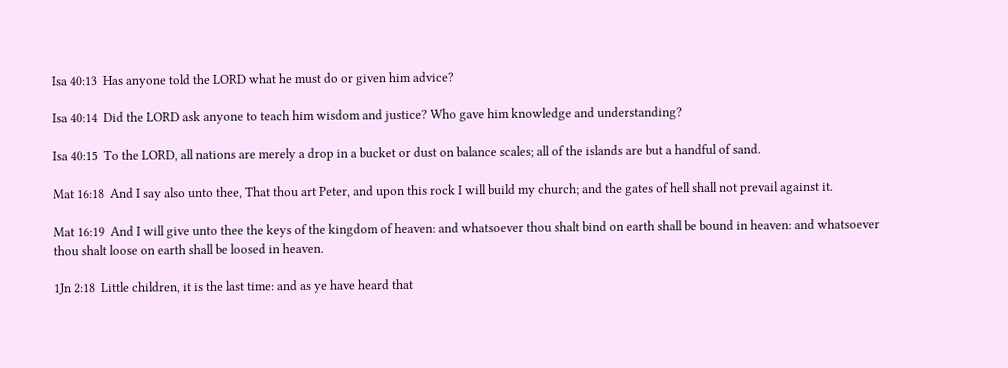Isa 40:13  Has anyone told the LORD what he must do or given him advice?

Isa 40:14  Did the LORD ask anyone to teach him wisdom and justice? Who gave him knowledge and understanding?

Isa 40:15  To the LORD, all nations are merely a drop in a bucket or dust on balance scales; all of the islands are but a handful of sand.

Mat 16:18  And I say also unto thee, That thou art Peter, and upon this rock I will build my church; and the gates of hell shall not prevail against it.

Mat 16:19  And I will give unto thee the keys of the kingdom of heaven: and whatsoever thou shalt bind on earth shall be bound in heaven: and whatsoever thou shalt loose on earth shall be loosed in heaven.

1Jn 2:18  Little children, it is the last time: and as ye have heard that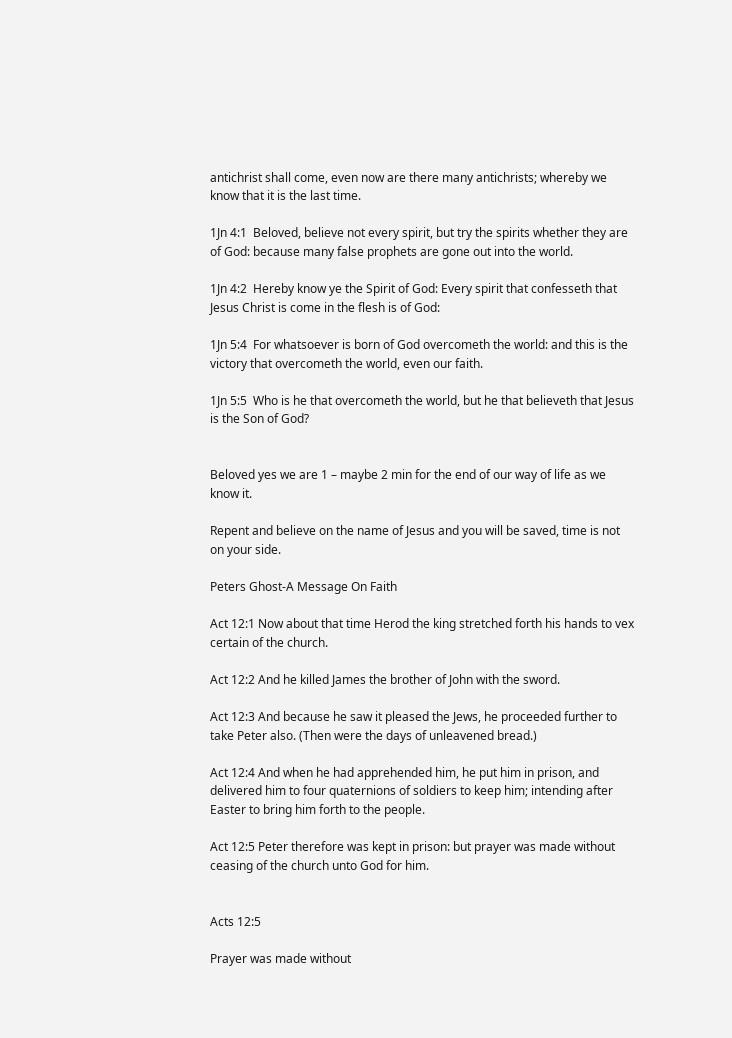antichrist shall come, even now are there many antichrists; whereby we know that it is the last time.

1Jn 4:1  Beloved, believe not every spirit, but try the spirits whether they are of God: because many false prophets are gone out into the world.

1Jn 4:2  Hereby know ye the Spirit of God: Every spirit that confesseth that Jesus Christ is come in the flesh is of God:

1Jn 5:4  For whatsoever is born of God overcometh the world: and this is the victory that overcometh the world, even our faith.

1Jn 5:5  Who is he that overcometh the world, but he that believeth that Jesus is the Son of God?


Beloved yes we are 1 – maybe 2 min for the end of our way of life as we know it.

Repent and believe on the name of Jesus and you will be saved, time is not on your side.

Peters Ghost-A Message On Faith

Act 12:1 Now about that time Herod the king stretched forth his hands to vex certain of the church.

Act 12:2 And he killed James the brother of John with the sword.

Act 12:3 And because he saw it pleased the Jews, he proceeded further to take Peter also. (Then were the days of unleavened bread.)

Act 12:4 And when he had apprehended him, he put him in prison, and delivered him to four quaternions of soldiers to keep him; intending after Easter to bring him forth to the people.

Act 12:5 Peter therefore was kept in prison: but prayer was made without ceasing of the church unto God for him.


Acts 12:5

Prayer was made without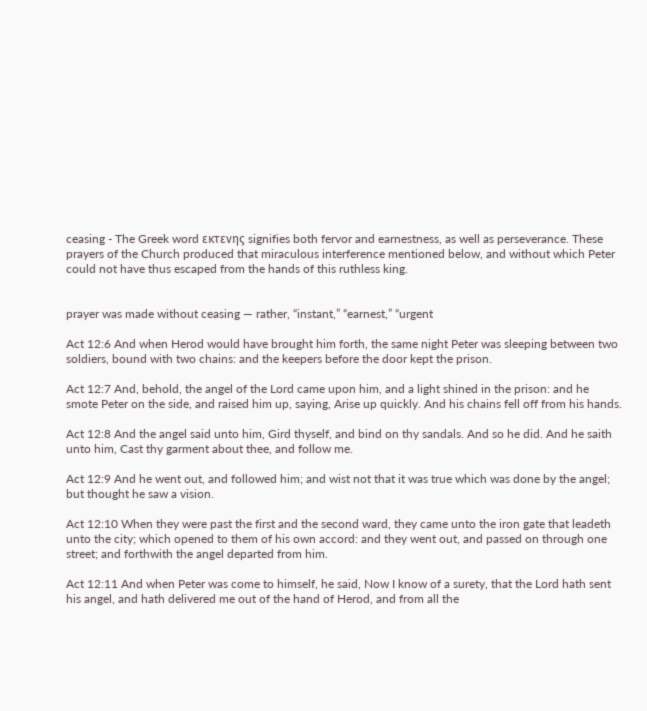ceasing - The Greek word εκτενης signifies both fervor and earnestness, as well as perseverance. These prayers of the Church produced that miraculous interference mentioned below, and without which Peter could not have thus escaped from the hands of this ruthless king.


prayer was made without ceasing — rather, “instant,” “earnest,” “urgent

Act 12:6 And when Herod would have brought him forth, the same night Peter was sleeping between two soldiers, bound with two chains: and the keepers before the door kept the prison.

Act 12:7 And, behold, the angel of the Lord came upon him, and a light shined in the prison: and he smote Peter on the side, and raised him up, saying, Arise up quickly. And his chains fell off from his hands.

Act 12:8 And the angel said unto him, Gird thyself, and bind on thy sandals. And so he did. And he saith unto him, Cast thy garment about thee, and follow me.

Act 12:9 And he went out, and followed him; and wist not that it was true which was done by the angel; but thought he saw a vision.

Act 12:10 When they were past the first and the second ward, they came unto the iron gate that leadeth unto the city; which opened to them of his own accord: and they went out, and passed on through one street; and forthwith the angel departed from him.

Act 12:11 And when Peter was come to himself, he said, Now I know of a surety, that the Lord hath sent his angel, and hath delivered me out of the hand of Herod, and from all the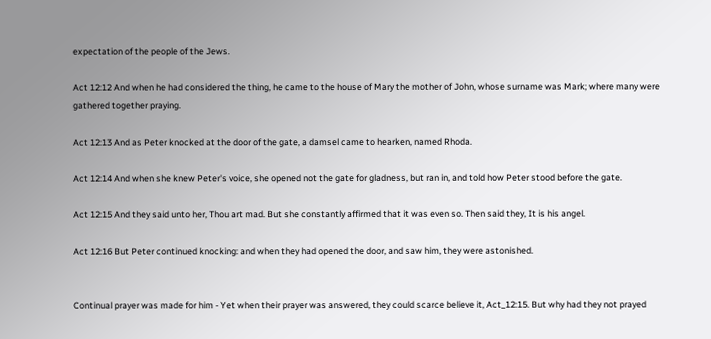expectation of the people of the Jews.

Act 12:12 And when he had considered the thing, he came to the house of Mary the mother of John, whose surname was Mark; where many were gathered together praying.

Act 12:13 And as Peter knocked at the door of the gate, a damsel came to hearken, named Rhoda.

Act 12:14 And when she knew Peter's voice, she opened not the gate for gladness, but ran in, and told how Peter stood before the gate.

Act 12:15 And they said unto her, Thou art mad. But she constantly affirmed that it was even so. Then said they, It is his angel.

Act 12:16 But Peter continued knocking: and when they had opened the door, and saw him, they were astonished.


Continual prayer was made for him - Yet when their prayer was answered, they could scarce believe it, Act_12:15. But why had they not prayed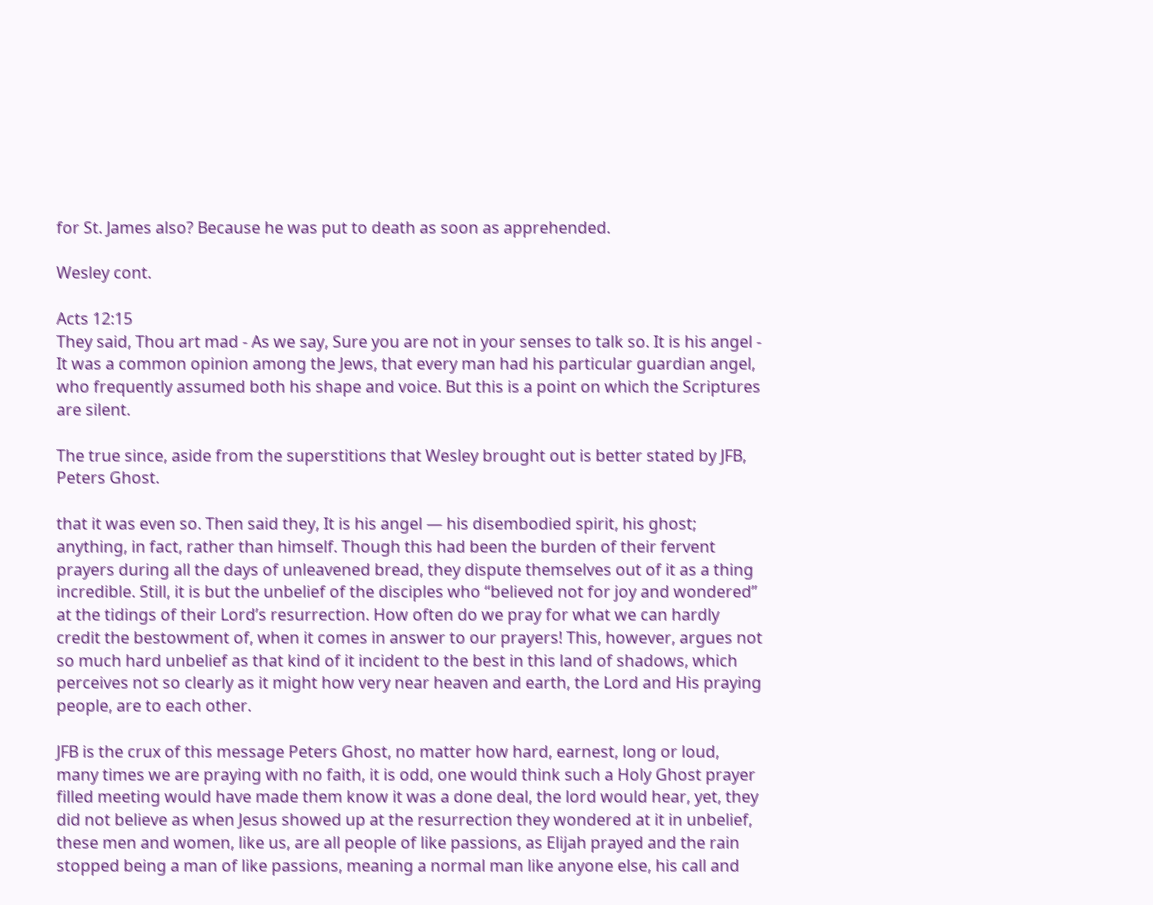for St. James also? Because he was put to death as soon as apprehended.

Wesley cont.

Acts 12:15
They said, Thou art mad - As we say, Sure you are not in your senses to talk so. It is his angel - It was a common opinion among the Jews, that every man had his particular guardian angel, who frequently assumed both his shape and voice. But this is a point on which the Scriptures are silent.

The true since, aside from the superstitions that Wesley brought out is better stated by JFB, Peters Ghost.

that it was even so. Then said they, It is his angel — his disembodied spirit, his ghost; anything, in fact, rather than himself. Though this had been the burden of their fervent prayers during all the days of unleavened bread, they dispute themselves out of it as a thing incredible. Still, it is but the unbelief of the disciples who “believed not for joy and wondered” at the tidings of their Lord’s resurrection. How often do we pray for what we can hardly credit the bestowment of, when it comes in answer to our prayers! This, however, argues not so much hard unbelief as that kind of it incident to the best in this land of shadows, which perceives not so clearly as it might how very near heaven and earth, the Lord and His praying people, are to each other.

JFB is the crux of this message Peters Ghost, no matter how hard, earnest, long or loud, many times we are praying with no faith, it is odd, one would think such a Holy Ghost prayer filled meeting would have made them know it was a done deal, the lord would hear, yet, they did not believe as when Jesus showed up at the resurrection they wondered at it in unbelief, these men and women, like us, are all people of like passions, as Elijah prayed and the rain stopped being a man of like passions, meaning a normal man like anyone else, his call and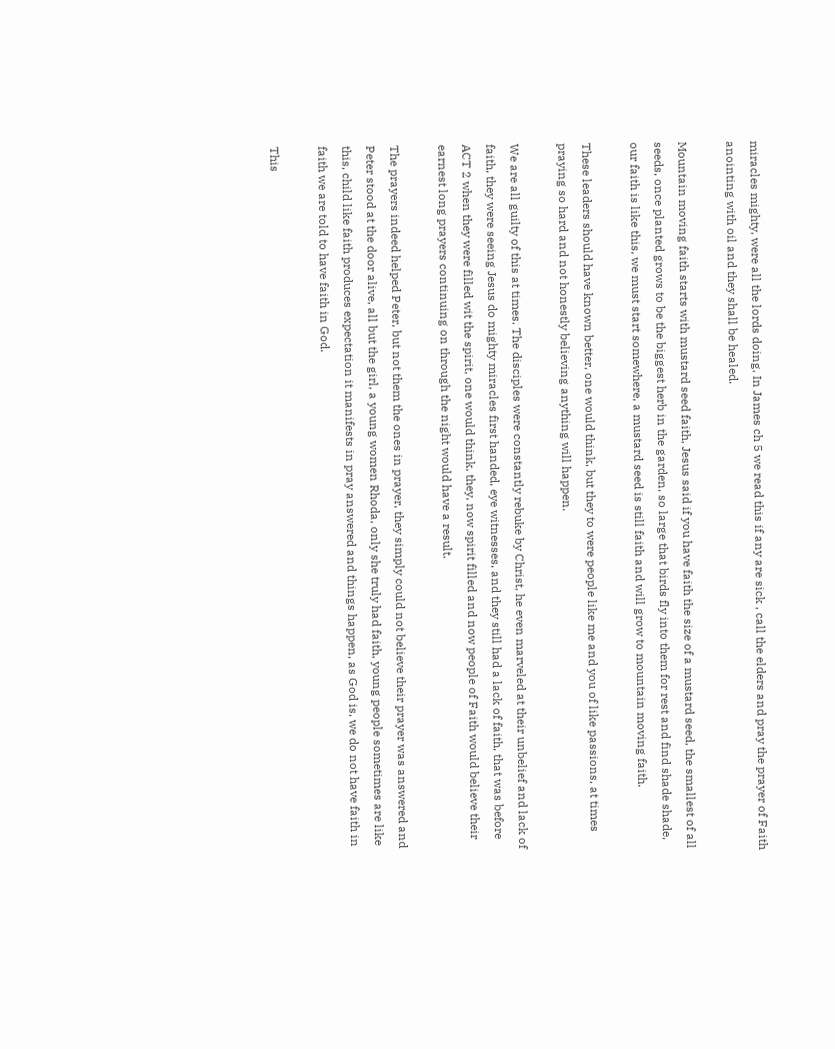miracles mighty, were all the lords doing, In James ch 5 we read this if any are sick , call the elders and pray the prayer of Faith anointing with oil and they shall be healed.

Mountain moving faith starts with mustard seed faith, Jesus said if you have faith the size of a mustard seed, the smallest of all seeds, once planted grows to be the biggest herb in the garden, so large that birds fly into them for rest and find shade shade, our faith is like this, we must start somewhere, a mustard seed is still faith and will grow to mountain moving faith.

These leaders should have known better, one would think, but they to were people like me and you of like passions, at times praying so hard and not honestly believing anything will happen.

We are all guilty of this at times. The disciples were constantly rebuke by Christ, he even marveled at their unbelief and lack of faith, they were seeing Jesus do mighty miracles first handed, eye witnesses, and they still had a lack of faith, that was before ACT 2 when they were filled wit the spirit, one would think, they, now spirit filled and now people of Faith would believe their earnest long prayers continuing on through the night would have a result.

The prayers indeed helped Peter, but not them the ones in prayer, they simply could not believe their prayer was answered and Peter stood at the door alive, all but the girl, a young women Rhoda, only she truly had faith, young people sometimes are like this, child like faith produces expectation it manifests in pray answered and things happen, as God is, we do not have faith in faith we are told to have faith in God.

This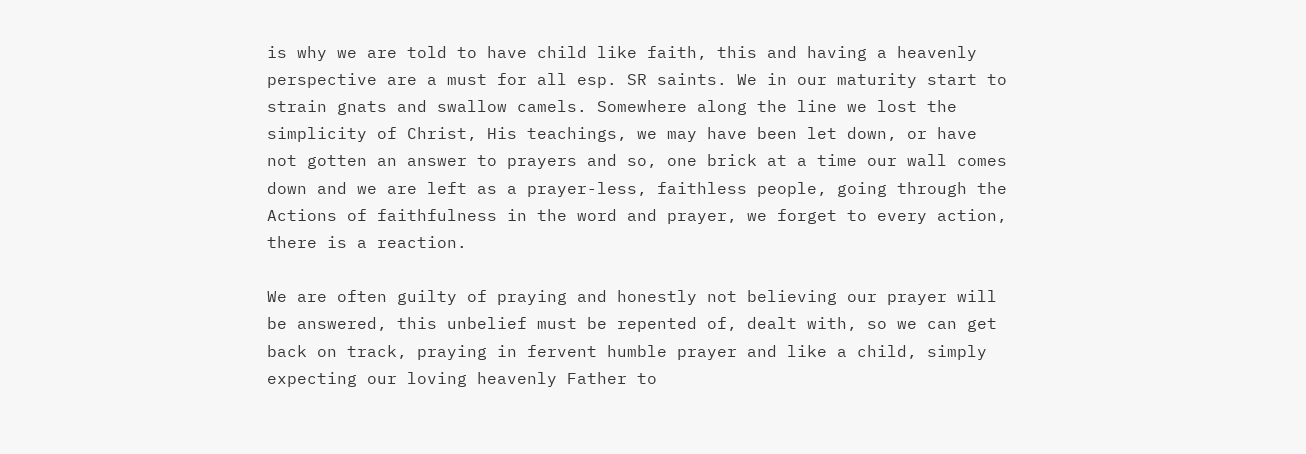is why we are told to have child like faith, this and having a heavenly perspective are a must for all esp. SR saints. We in our maturity start to strain gnats and swallow camels. Somewhere along the line we lost the simplicity of Christ, His teachings, we may have been let down, or have not gotten an answer to prayers and so, one brick at a time our wall comes down and we are left as a prayer-less, faithless people, going through the Actions of faithfulness in the word and prayer, we forget to every action, there is a reaction.

We are often guilty of praying and honestly not believing our prayer will be answered, this unbelief must be repented of, dealt with, so we can get back on track, praying in fervent humble prayer and like a child, simply expecting our loving heavenly Father to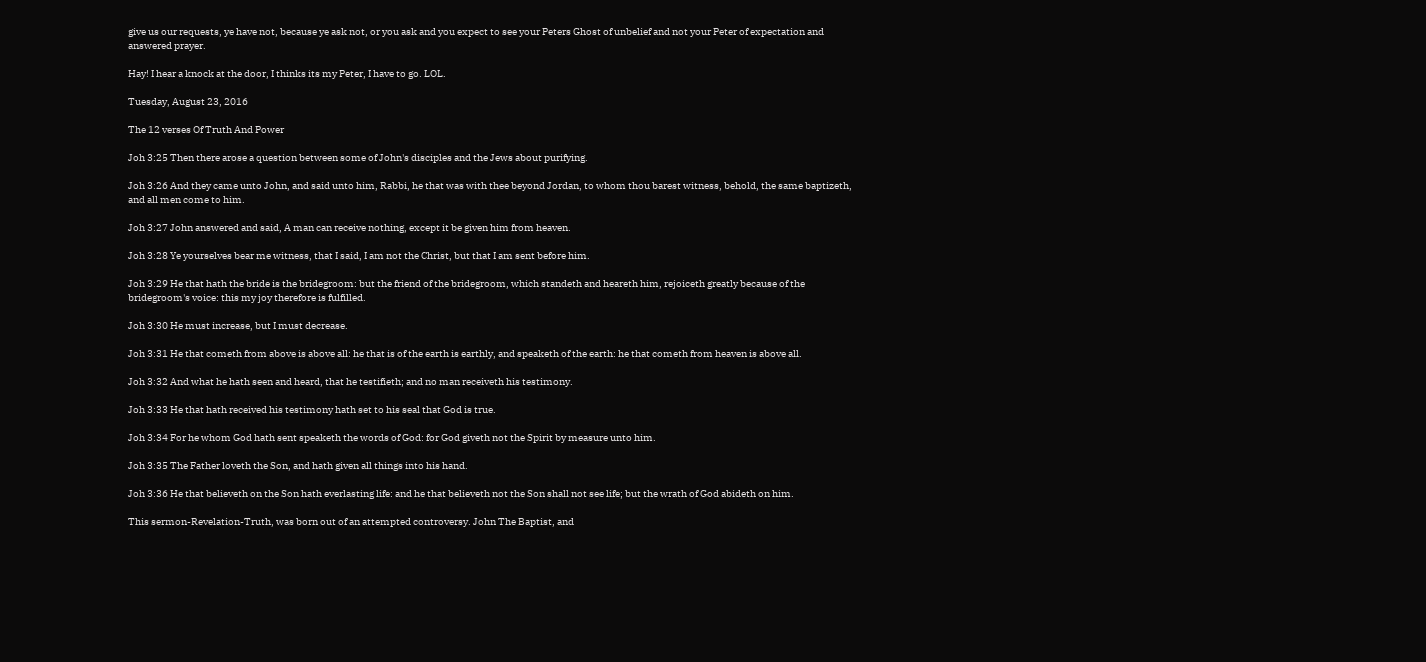give us our requests, ye have not, because ye ask not, or you ask and you expect to see your Peters Ghost of unbelief and not your Peter of expectation and answered prayer.

Hay! I hear a knock at the door, I thinks its my Peter, I have to go. LOL.

Tuesday, August 23, 2016

The 12 verses Of Truth And Power

Joh 3:25 Then there arose a question between some of John's disciples and the Jews about purifying.

Joh 3:26 And they came unto John, and said unto him, Rabbi, he that was with thee beyond Jordan, to whom thou barest witness, behold, the same baptizeth, and all men come to him.

Joh 3:27 John answered and said, A man can receive nothing, except it be given him from heaven.

Joh 3:28 Ye yourselves bear me witness, that I said, I am not the Christ, but that I am sent before him.

Joh 3:29 He that hath the bride is the bridegroom: but the friend of the bridegroom, which standeth and heareth him, rejoiceth greatly because of the bridegroom's voice: this my joy therefore is fulfilled.

Joh 3:30 He must increase, but I must decrease.

Joh 3:31 He that cometh from above is above all: he that is of the earth is earthly, and speaketh of the earth: he that cometh from heaven is above all.

Joh 3:32 And what he hath seen and heard, that he testifieth; and no man receiveth his testimony.

Joh 3:33 He that hath received his testimony hath set to his seal that God is true.

Joh 3:34 For he whom God hath sent speaketh the words of God: for God giveth not the Spirit by measure unto him.

Joh 3:35 The Father loveth the Son, and hath given all things into his hand.

Joh 3:36 He that believeth on the Son hath everlasting life: and he that believeth not the Son shall not see life; but the wrath of God abideth on him.

This sermon-Revelation-Truth, was born out of an attempted controversy. John The Baptist, and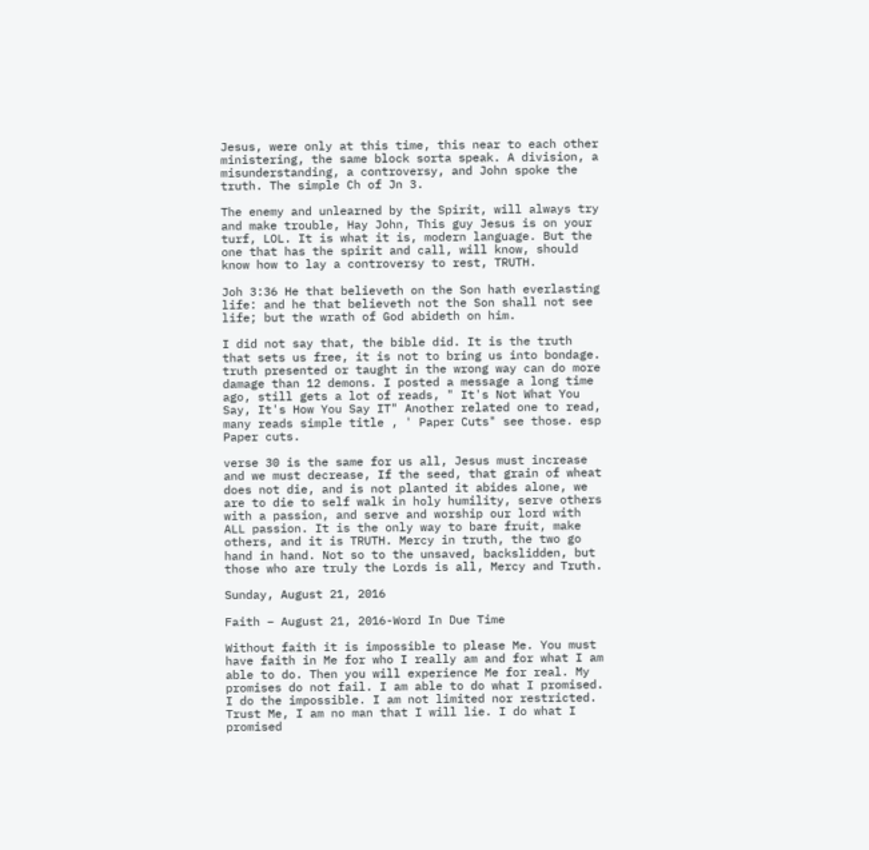Jesus, were only at this time, this near to each other ministering, the same block sorta speak. A division, a misunderstanding, a controversy, and John spoke the truth. The simple Ch of Jn 3.

The enemy and unlearned by the Spirit, will always try and make trouble, Hay John, This guy Jesus is on your turf, LOL. It is what it is, modern language. But the one that has the spirit and call, will know, should know how to lay a controversy to rest, TRUTH.

Joh 3:36 He that believeth on the Son hath everlasting life: and he that believeth not the Son shall not see life; but the wrath of God abideth on him.

I did not say that, the bible did. It is the truth that sets us free, it is not to bring us into bondage. truth presented or taught in the wrong way can do more damage than 12 demons. I posted a message a long time ago, still gets a lot of reads, " It's Not What You Say, It's How You Say IT" Another related one to read, many reads simple title , ' Paper Cuts" see those. esp Paper cuts.

verse 30 is the same for us all, Jesus must increase and we must decrease, If the seed, that grain of wheat does not die, and is not planted it abides alone, we are to die to self walk in holy humility, serve others with a passion, and serve and worship our lord with ALL passion. It is the only way to bare fruit, make others, and it is TRUTH. Mercy in truth, the two go hand in hand. Not so to the unsaved, backslidden, but those who are truly the Lords is all, Mercy and Truth.

Sunday, August 21, 2016

Faith – August 21, 2016-Word In Due Time

Without faith it is impossible to please Me. You must have faith in Me for who I really am and for what I am able to do. Then you will experience Me for real. My promises do not fail. I am able to do what I promised. I do the impossible. I am not limited nor restricted. Trust Me, I am no man that I will lie. I do what I promised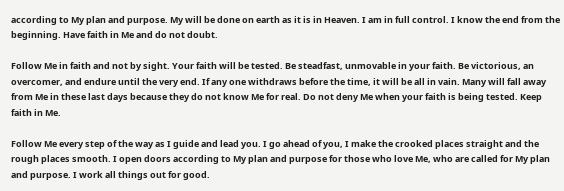according to My plan and purpose. My will be done on earth as it is in Heaven. I am in full control. I know the end from the beginning. Have faith in Me and do not doubt.

Follow Me in faith and not by sight. Your faith will be tested. Be steadfast, unmovable in your faith. Be victorious, an overcomer, and endure until the very end. If any one withdraws before the time, it will be all in vain. Many will fall away from Me in these last days because they do not know Me for real. Do not deny Me when your faith is being tested. Keep faith in Me.

Follow Me every step of the way as I guide and lead you. I go ahead of you, I make the crooked places straight and the rough places smooth. I open doors according to My plan and purpose for those who love Me, who are called for My plan and purpose. I work all things out for good.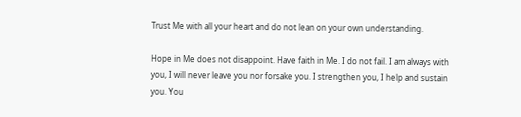Trust Me with all your heart and do not lean on your own understanding.

Hope in Me does not disappoint. Have faith in Me. I do not fail. I am always with you, I will never leave you nor forsake you. I strengthen you, I help and sustain you. You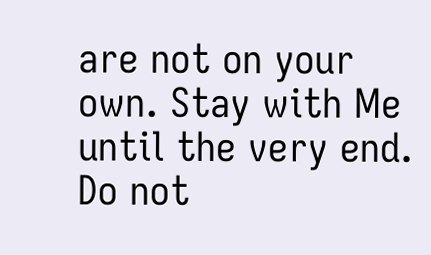are not on your own. Stay with Me until the very end. Do not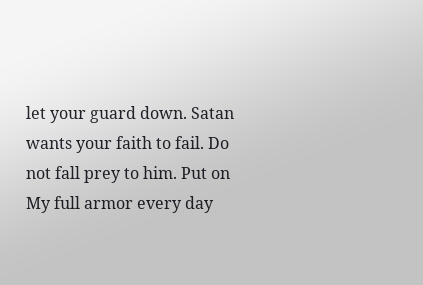let your guard down. Satan wants your faith to fail. Do not fall prey to him. Put on My full armor every day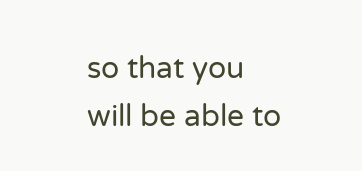so that you will be able to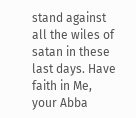stand against all the wiles of satan in these last days. Have faith in Me, your Abba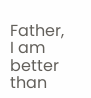Father, I am better than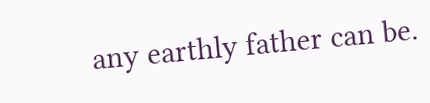any earthly father can be.